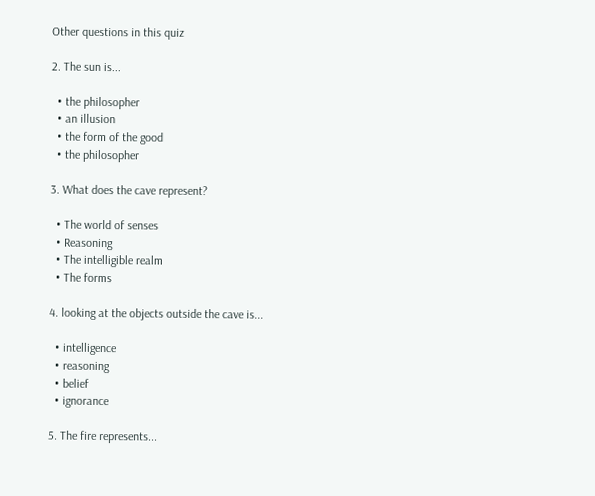Other questions in this quiz

2. The sun is...

  • the philosopher
  • an illusion
  • the form of the good
  • the philosopher

3. What does the cave represent?

  • The world of senses
  • Reasoning
  • The intelligible realm
  • The forms

4. looking at the objects outside the cave is...

  • intelligence
  • reasoning
  • belief
  • ignorance

5. The fire represents...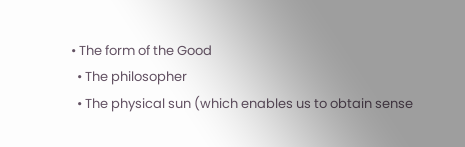• The form of the Good
  • The philosopher
  • The physical sun (which enables us to obtain sense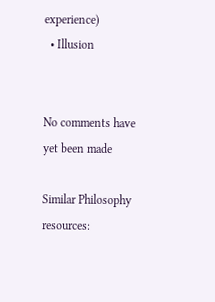experience)
  • Illusion


No comments have yet been made

Similar Philosophy resources: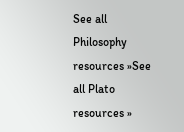See all Philosophy resources »See all Plato resources »